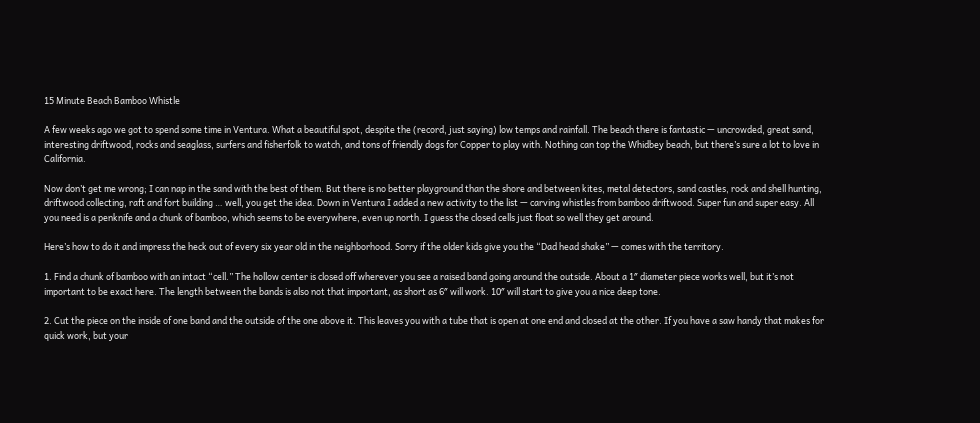15 Minute Beach Bamboo Whistle

A few weeks ago we got to spend some time in Ventura. What a beautiful spot, despite the (record, just saying) low temps and rainfall. The beach there is fantastic — uncrowded, great sand, interesting driftwood, rocks and seaglass, surfers and fisherfolk to watch, and tons of friendly dogs for Copper to play with. Nothing can top the Whidbey beach, but there’s sure a lot to love in California.

Now don’t get me wrong; I can nap in the sand with the best of them. But there is no better playground than the shore and between kites, metal detectors, sand castles, rock and shell hunting, driftwood collecting, raft and fort building … well, you get the idea. Down in Ventura I added a new activity to the list — carving whistles from bamboo driftwood. Super fun and super easy. All you need is a penknife and a chunk of bamboo, which seems to be everywhere, even up north. I guess the closed cells just float so well they get around.

Here’s how to do it and impress the heck out of every six year old in the neighborhood. Sorry if the older kids give you the “Dad head shake” — comes with the territory.

1. Find a chunk of bamboo with an intact “cell.” The hollow center is closed off wherever you see a raised band going around the outside. About a 1″ diameter piece works well, but it’s not important to be exact here. The length between the bands is also not that important, as short as 6″ will work. 10″ will start to give you a nice deep tone.

2. Cut the piece on the inside of one band and the outside of the one above it. This leaves you with a tube that is open at one end and closed at the other. If you have a saw handy that makes for quick work, but your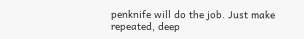penknife will do the job. Just make repeated, deep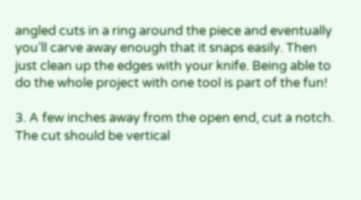angled cuts in a ring around the piece and eventually you’ll carve away enough that it snaps easily. Then just clean up the edges with your knife. Being able to do the whole project with one tool is part of the fun!

3. A few inches away from the open end, cut a notch. The cut should be vertical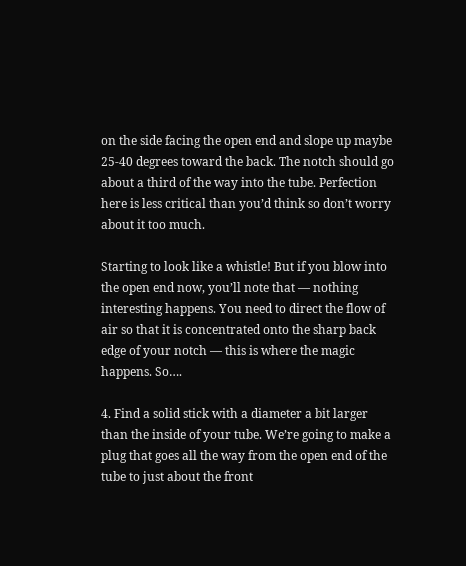on the side facing the open end and slope up maybe 25-40 degrees toward the back. The notch should go about a third of the way into the tube. Perfection here is less critical than you’d think so don’t worry about it too much.

Starting to look like a whistle! But if you blow into the open end now, you’ll note that — nothing interesting happens. You need to direct the flow of air so that it is concentrated onto the sharp back edge of your notch — this is where the magic happens. So….

4. Find a solid stick with a diameter a bit larger than the inside of your tube. We’re going to make a plug that goes all the way from the open end of the tube to just about the front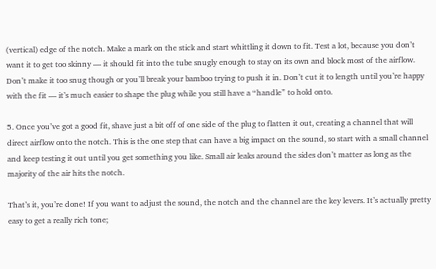(vertical) edge of the notch. Make a mark on the stick and start whittling it down to fit. Test a lot, because you don’t want it to get too skinny — it should fit into the tube snugly enough to stay on its own and block most of the airflow. Don’t make it too snug though or you’ll break your bamboo trying to push it in. Don’t cut it to length until you’re happy with the fit — it’s much easier to shape the plug while you still have a “handle” to hold onto.

5. Once you’ve got a good fit, shave just a bit off of one side of the plug to flatten it out, creating a channel that will direct airflow onto the notch. This is the one step that can have a big impact on the sound, so start with a small channel and keep testing it out until you get something you like. Small air leaks around the sides don’t matter as long as the majority of the air hits the notch.

That’s it, you’re done! If you want to adjust the sound, the notch and the channel are the key levers. It’s actually pretty easy to get a really rich tone;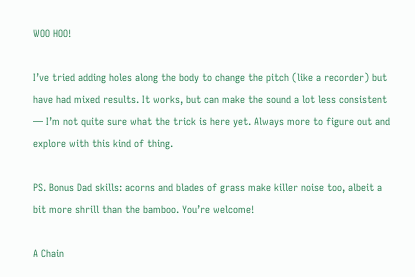WOO HOO!

I’ve tried adding holes along the body to change the pitch (like a recorder) but have had mixed results. It works, but can make the sound a lot less consistent — I’m not quite sure what the trick is here yet. Always more to figure out and explore with this kind of thing.

PS. Bonus Dad skills: acorns and blades of grass make killer noise too, albeit a bit more shrill than the bamboo. You’re welcome!

A Chain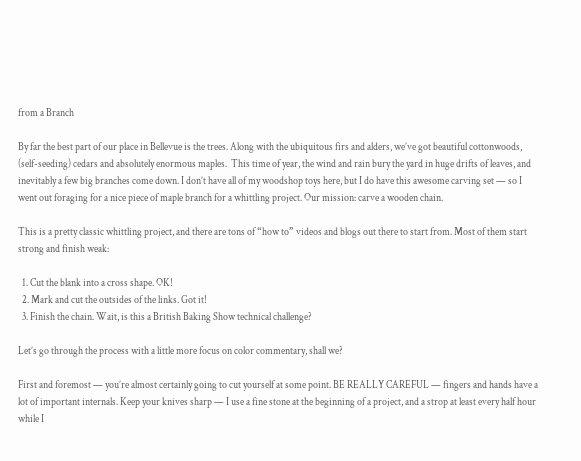from a Branch

By far the best part of our place in Bellevue is the trees. Along with the ubiquitous firs and alders, we’ve got beautiful cottonwoods, (self-seeding) cedars and absolutely enormous maples.  This time of year, the wind and rain bury the yard in huge drifts of leaves, and inevitably a few big branches come down. I don’t have all of my woodshop toys here, but I do have this awesome carving set — so I went out foraging for a nice piece of maple branch for a whittling project. Our mission: carve a wooden chain.

This is a pretty classic whittling project, and there are tons of “how to” videos and blogs out there to start from. Most of them start strong and finish weak:

  1. Cut the blank into a cross shape. OK!
  2. Mark and cut the outsides of the links. Got it!
  3. Finish the chain. Wait, is this a British Baking Show technical challenge?

Let’s go through the process with a little more focus on color commentary, shall we?

First and foremost — you’re almost certainly going to cut yourself at some point. BE REALLY CAREFUL — fingers and hands have a lot of important internals. Keep your knives sharp — I use a fine stone at the beginning of a project, and a strop at least every half hour while I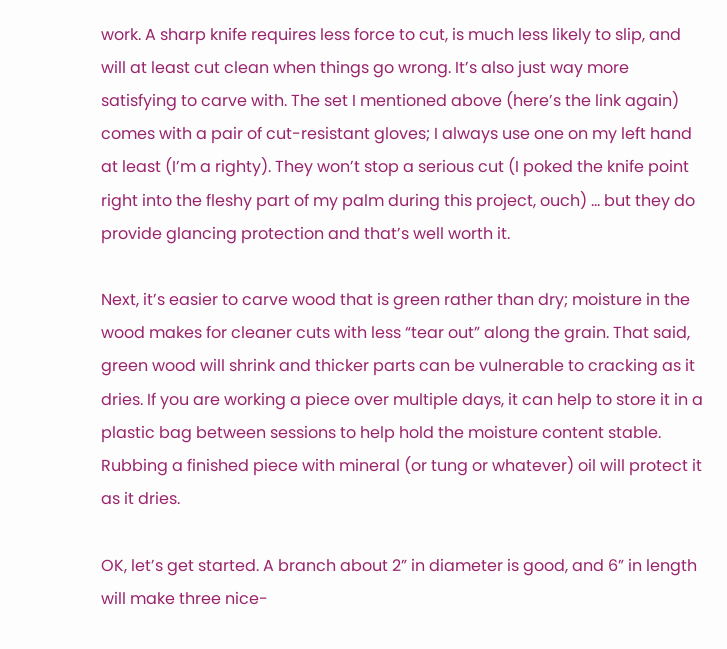work. A sharp knife requires less force to cut, is much less likely to slip, and will at least cut clean when things go wrong. It’s also just way more satisfying to carve with. The set I mentioned above (here’s the link again) comes with a pair of cut-resistant gloves; I always use one on my left hand at least (I’m a righty). They won’t stop a serious cut (I poked the knife point right into the fleshy part of my palm during this project, ouch) … but they do provide glancing protection and that’s well worth it.

Next, it’s easier to carve wood that is green rather than dry; moisture in the wood makes for cleaner cuts with less “tear out” along the grain. That said, green wood will shrink and thicker parts can be vulnerable to cracking as it dries. If you are working a piece over multiple days, it can help to store it in a plastic bag between sessions to help hold the moisture content stable. Rubbing a finished piece with mineral (or tung or whatever) oil will protect it as it dries.

OK, let’s get started. A branch about 2” in diameter is good, and 6” in length will make three nice-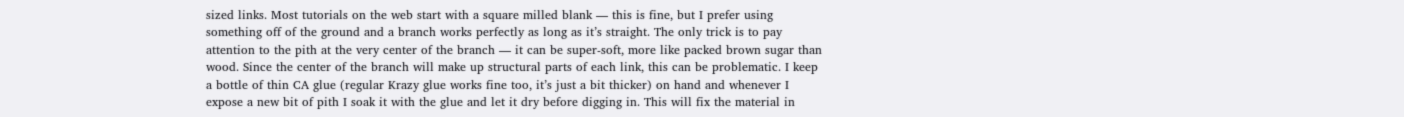sized links. Most tutorials on the web start with a square milled blank — this is fine, but I prefer using something off of the ground and a branch works perfectly as long as it’s straight. The only trick is to pay attention to the pith at the very center of the branch — it can be super-soft, more like packed brown sugar than wood. Since the center of the branch will make up structural parts of each link, this can be problematic. I keep a bottle of thin CA glue (regular Krazy glue works fine too, it’s just a bit thicker) on hand and whenever I expose a new bit of pith I soak it with the glue and let it dry before digging in. This will fix the material in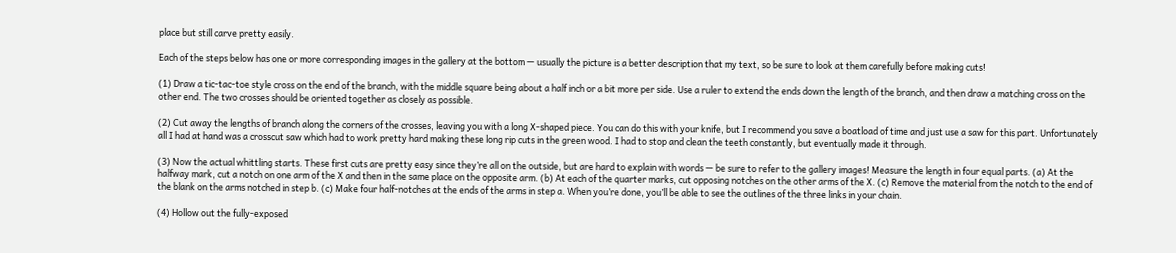place but still carve pretty easily.

Each of the steps below has one or more corresponding images in the gallery at the bottom — usually the picture is a better description that my text, so be sure to look at them carefully before making cuts!

(1) Draw a tic-tac-toe style cross on the end of the branch, with the middle square being about a half inch or a bit more per side. Use a ruler to extend the ends down the length of the branch, and then draw a matching cross on the other end. The two crosses should be oriented together as closely as possible.

(2) Cut away the lengths of branch along the corners of the crosses, leaving you with a long X-shaped piece. You can do this with your knife, but I recommend you save a boatload of time and just use a saw for this part. Unfortunately all I had at hand was a crosscut saw which had to work pretty hard making these long rip cuts in the green wood. I had to stop and clean the teeth constantly, but eventually made it through.

(3) Now the actual whittling starts. These first cuts are pretty easy since they’re all on the outside, but are hard to explain with words — be sure to refer to the gallery images! Measure the length in four equal parts. (a) At the halfway mark, cut a notch on one arm of the X and then in the same place on the opposite arm. (b) At each of the quarter marks, cut opposing notches on the other arms of the X. (c) Remove the material from the notch to the end of the blank on the arms notched in step b. (c) Make four half-notches at the ends of the arms in step a. When you’re done, you’ll be able to see the outlines of the three links in your chain.

(4) Hollow out the fully-exposed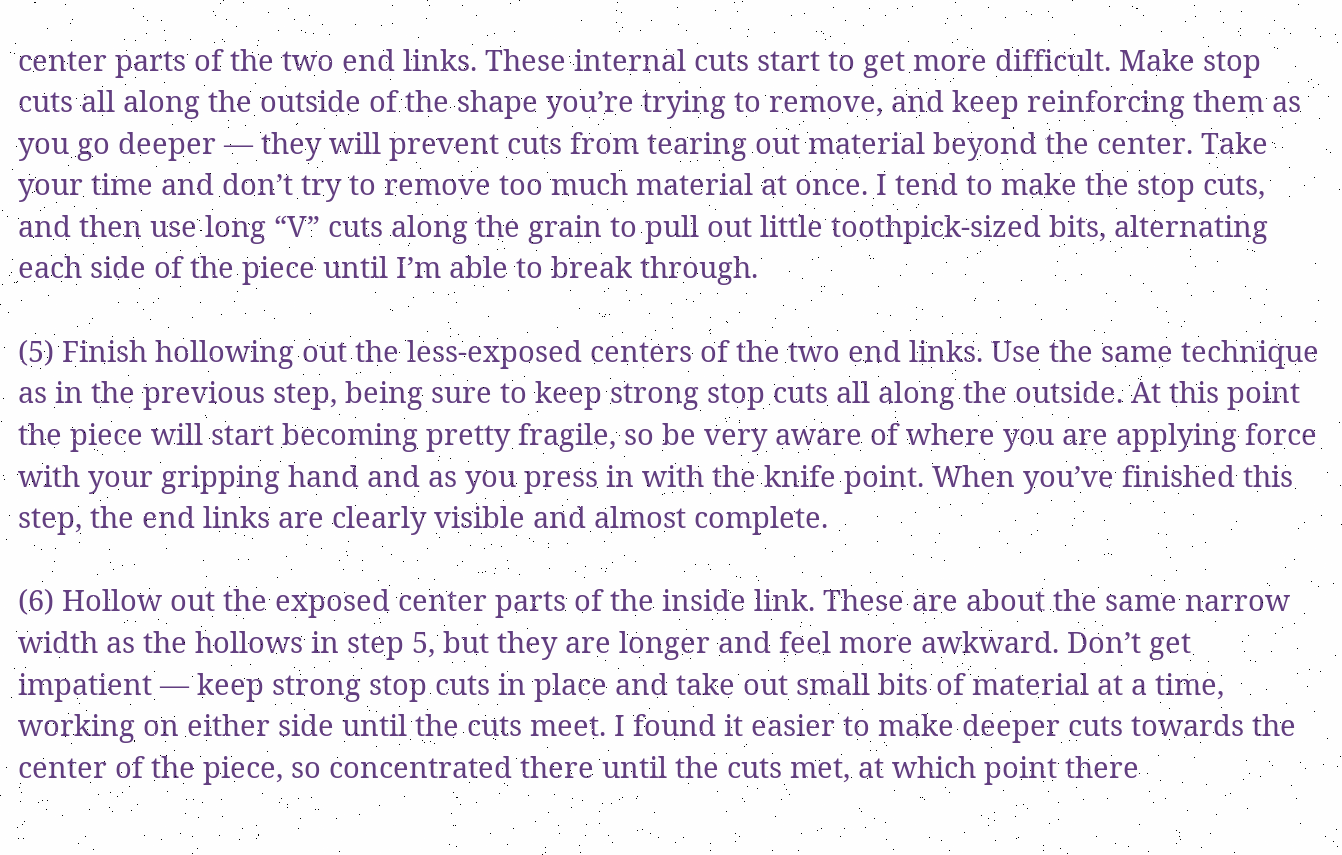center parts of the two end links. These internal cuts start to get more difficult. Make stop cuts all along the outside of the shape you’re trying to remove, and keep reinforcing them as you go deeper — they will prevent cuts from tearing out material beyond the center. Take your time and don’t try to remove too much material at once. I tend to make the stop cuts, and then use long “V” cuts along the grain to pull out little toothpick-sized bits, alternating each side of the piece until I’m able to break through.

(5) Finish hollowing out the less-exposed centers of the two end links. Use the same technique as in the previous step, being sure to keep strong stop cuts all along the outside. At this point the piece will start becoming pretty fragile, so be very aware of where you are applying force with your gripping hand and as you press in with the knife point. When you’ve finished this step, the end links are clearly visible and almost complete.

(6) Hollow out the exposed center parts of the inside link. These are about the same narrow width as the hollows in step 5, but they are longer and feel more awkward. Don’t get impatient — keep strong stop cuts in place and take out small bits of material at a time, working on either side until the cuts meet. I found it easier to make deeper cuts towards the center of the piece, so concentrated there until the cuts met, at which point there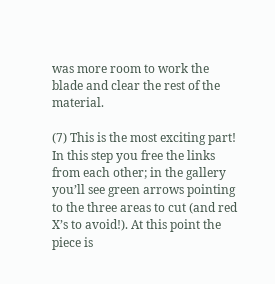was more room to work the blade and clear the rest of the material.

(7) This is the most exciting part! In this step you free the links from each other; in the gallery you’ll see green arrows pointing to the three areas to cut (and red X’s to avoid!). At this point the piece is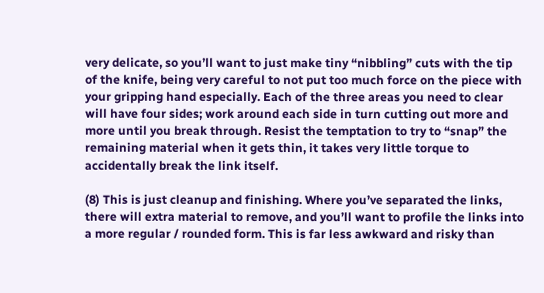very delicate, so you’ll want to just make tiny “nibbling” cuts with the tip of the knife, being very careful to not put too much force on the piece with your gripping hand especially. Each of the three areas you need to clear will have four sides; work around each side in turn cutting out more and more until you break through. Resist the temptation to try to “snap” the remaining material when it gets thin, it takes very little torque to accidentally break the link itself.

(8) This is just cleanup and finishing. Where you’ve separated the links, there will extra material to remove, and you’ll want to profile the links into a more regular / rounded form. This is far less awkward and risky than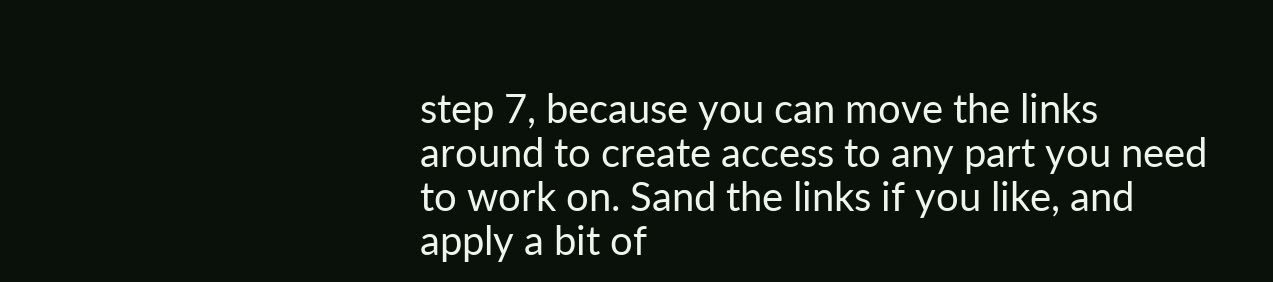step 7, because you can move the links around to create access to any part you need to work on. Sand the links if you like, and apply a bit of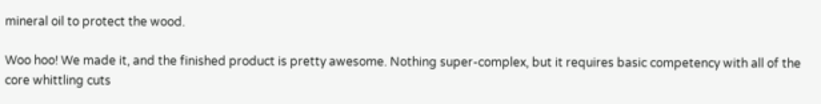mineral oil to protect the wood.

Woo hoo! We made it, and the finished product is pretty awesome. Nothing super-complex, but it requires basic competency with all of the core whittling cuts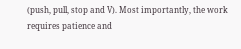(push, pull, stop and V). Most importantly, the work requires patience and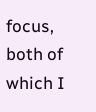focus, both of which I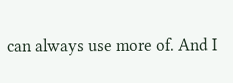can always use more of. And I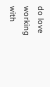do love working with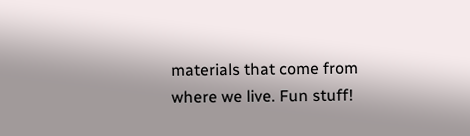materials that come from where we live. Fun stuff!